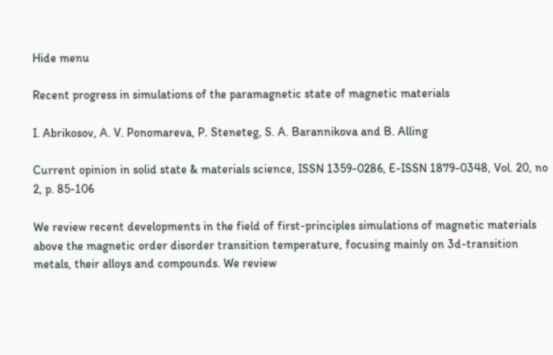Hide menu

Recent progress in simulations of the paramagnetic state of magnetic materials

I. Abrikosov, A. V. Ponomareva, P. Steneteg, S. A. Barannikova and B. Alling

Current opinion in solid state & materials science, ISSN 1359-0286, E-ISSN 1879-0348, Vol. 20, no 2, p. 85-106

We review recent developments in the field of first-principles simulations of magnetic materials above the magnetic order disorder transition temperature, focusing mainly on 3d-transition metals, their alloys and compounds. We review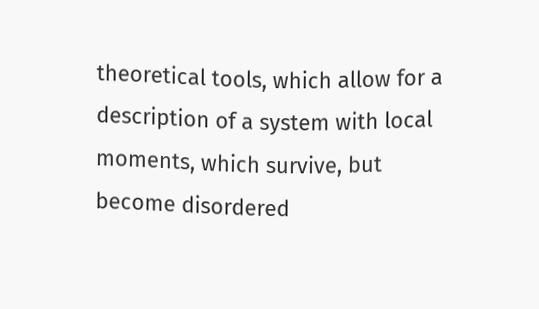theoretical tools, which allow for a description of a system with local moments, which survive, but become disordered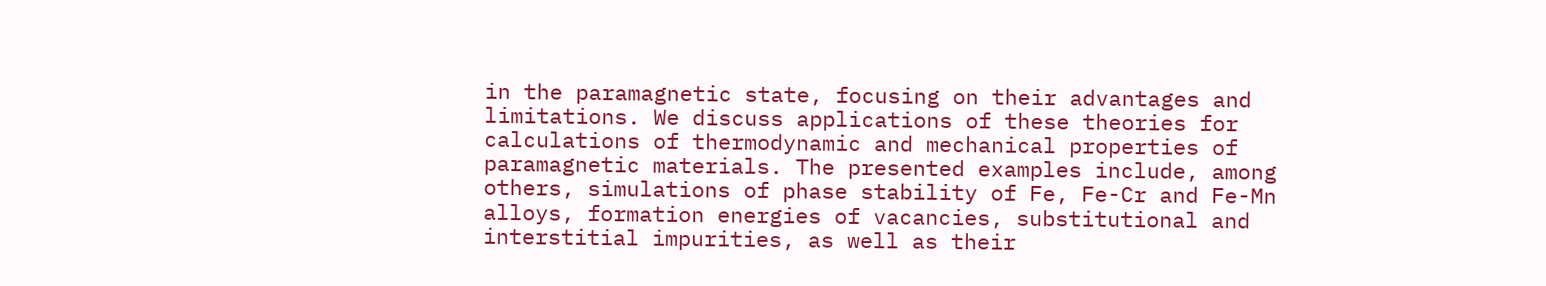in the paramagnetic state, focusing on their advantages and limitations. We discuss applications of these theories for calculations of thermodynamic and mechanical properties of paramagnetic materials. The presented examples include, among others, simulations of phase stability of Fe, Fe-Cr and Fe-Mn alloys, formation energies of vacancies, substitutional and interstitial impurities, as well as their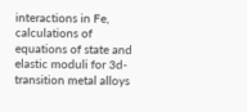interactions in Fe, calculations of equations of state and elastic moduli for 3d-transition metal alloys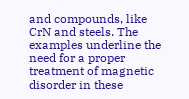and compounds, like CrN and steels. The examples underline the need for a proper treatment of magnetic disorder in these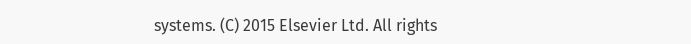systems. (C) 2015 Elsevier Ltd. All rights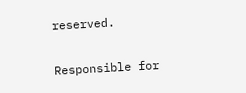reserved.

Responsible for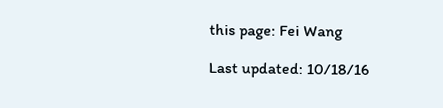this page: Fei Wang

Last updated: 10/18/16